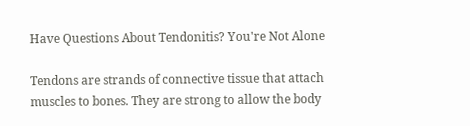Have Questions About Tendonitis? You're Not Alone

Tendons are strands of connective tissue that attach muscles to bones. They are strong to allow the body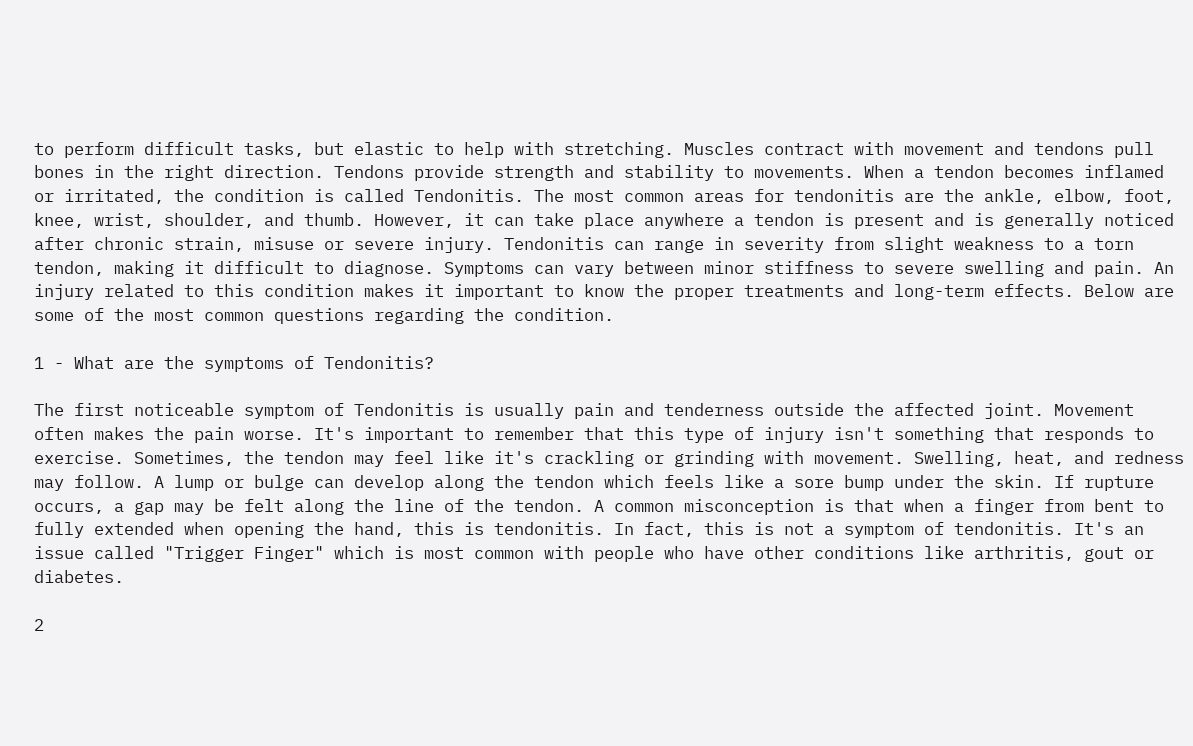to perform difficult tasks, but elastic to help with stretching. Muscles contract with movement and tendons pull bones in the right direction. Tendons provide strength and stability to movements. When a tendon becomes inflamed or irritated, the condition is called Tendonitis. The most common areas for tendonitis are the ankle, elbow, foot, knee, wrist, shoulder, and thumb. However, it can take place anywhere a tendon is present and is generally noticed after chronic strain, misuse or severe injury. Tendonitis can range in severity from slight weakness to a torn tendon, making it difficult to diagnose. Symptoms can vary between minor stiffness to severe swelling and pain. An injury related to this condition makes it important to know the proper treatments and long-term effects. Below are some of the most common questions regarding the condition.

1 - What are the symptoms of Tendonitis?

The first noticeable symptom of Tendonitis is usually pain and tenderness outside the affected joint. Movement often makes the pain worse. It's important to remember that this type of injury isn't something that responds to exercise. Sometimes, the tendon may feel like it's crackling or grinding with movement. Swelling, heat, and redness may follow. A lump or bulge can develop along the tendon which feels like a sore bump under the skin. If rupture occurs, a gap may be felt along the line of the tendon. A common misconception is that when a finger from bent to fully extended when opening the hand, this is tendonitis. In fact, this is not a symptom of tendonitis. It's an issue called "Trigger Finger" which is most common with people who have other conditions like arthritis, gout or diabetes.

2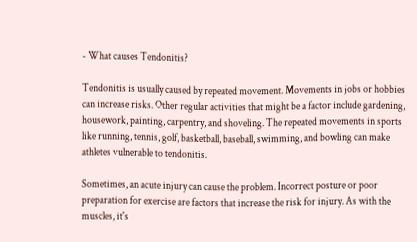- What causes Tendonitis?

Tendonitis is usually caused by repeated movement. Movements in jobs or hobbies can increase risks. Other regular activities that might be a factor include gardening, housework, painting, carpentry, and shoveling. The repeated movements in sports like running, tennis, golf, basketball, baseball, swimming, and bowling can make athletes vulnerable to tendonitis.

Sometimes, an acute injury can cause the problem. Incorrect posture or poor preparation for exercise are factors that increase the risk for injury. As with the muscles, it's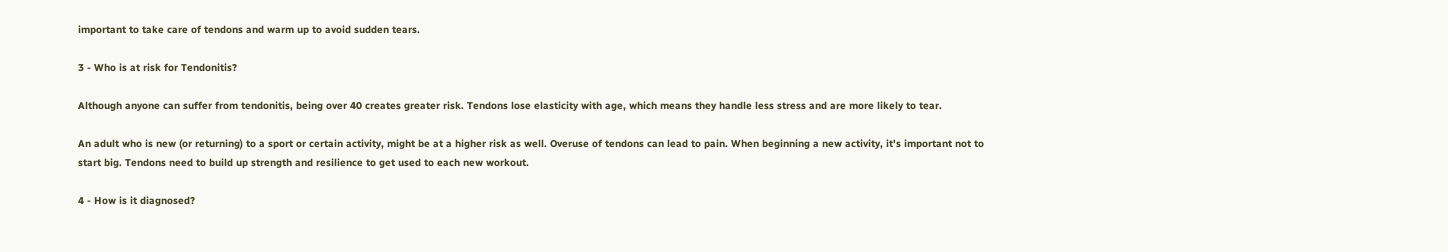important to take care of tendons and warm up to avoid sudden tears.

3 - Who is at risk for Tendonitis?

Although anyone can suffer from tendonitis, being over 40 creates greater risk. Tendons lose elasticity with age, which means they handle less stress and are more likely to tear.

An adult who is new (or returning) to a sport or certain activity, might be at a higher risk as well. Overuse of tendons can lead to pain. When beginning a new activity, it's important not to start big. Tendons need to build up strength and resilience to get used to each new workout.

4 - How is it diagnosed?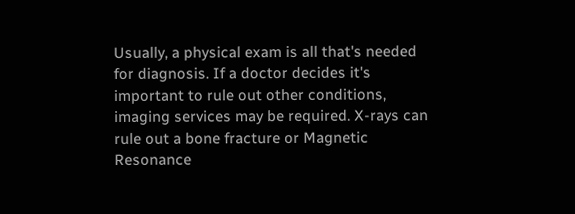Usually, a physical exam is all that's needed for diagnosis. If a doctor decides it's important to rule out other conditions, imaging services may be required. X-rays can rule out a bone fracture or Magnetic Resonance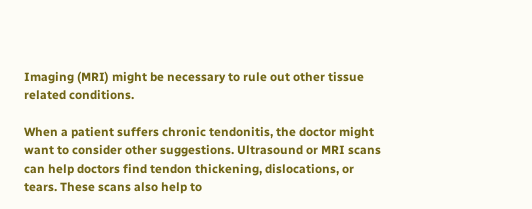Imaging (MRI) might be necessary to rule out other tissue related conditions.

When a patient suffers chronic tendonitis, the doctor might want to consider other suggestions. Ultrasound or MRI scans can help doctors find tendon thickening, dislocations, or tears. These scans also help to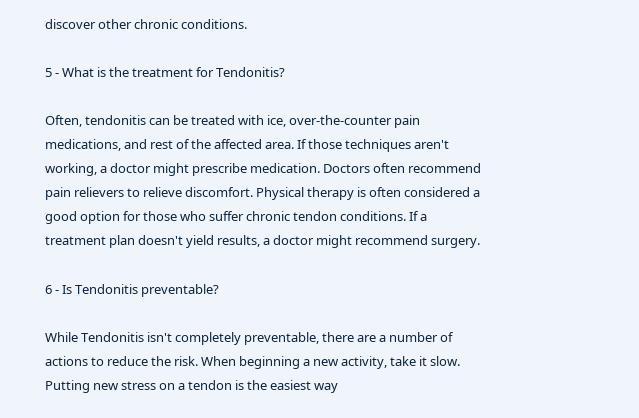discover other chronic conditions.

5 - What is the treatment for Tendonitis?

Often, tendonitis can be treated with ice, over-the-counter pain medications, and rest of the affected area. If those techniques aren't working, a doctor might prescribe medication. Doctors often recommend pain relievers to relieve discomfort. Physical therapy is often considered a good option for those who suffer chronic tendon conditions. If a treatment plan doesn't yield results, a doctor might recommend surgery.

6 - Is Tendonitis preventable?

While Tendonitis isn't completely preventable, there are a number of actions to reduce the risk. When beginning a new activity, take it slow. Putting new stress on a tendon is the easiest way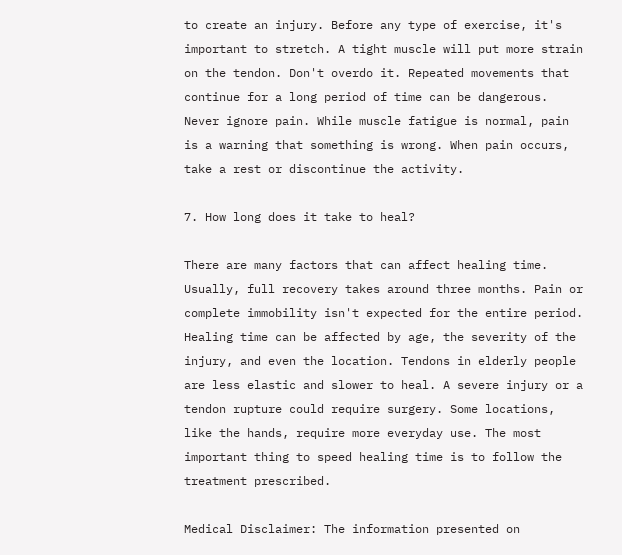to create an injury. Before any type of exercise, it's important to stretch. A tight muscle will put more strain on the tendon. Don't overdo it. Repeated movements that continue for a long period of time can be dangerous. Never ignore pain. While muscle fatigue is normal, pain is a warning that something is wrong. When pain occurs, take a rest or discontinue the activity.

7. How long does it take to heal?

There are many factors that can affect healing time. Usually, full recovery takes around three months. Pain or complete immobility isn't expected for the entire period. Healing time can be affected by age, the severity of the injury, and even the location. Tendons in elderly people are less elastic and slower to heal. A severe injury or a tendon rupture could require surgery. Some locations, like the hands, require more everyday use. The most important thing to speed healing time is to follow the treatment prescribed.

Medical Disclaimer: The information presented on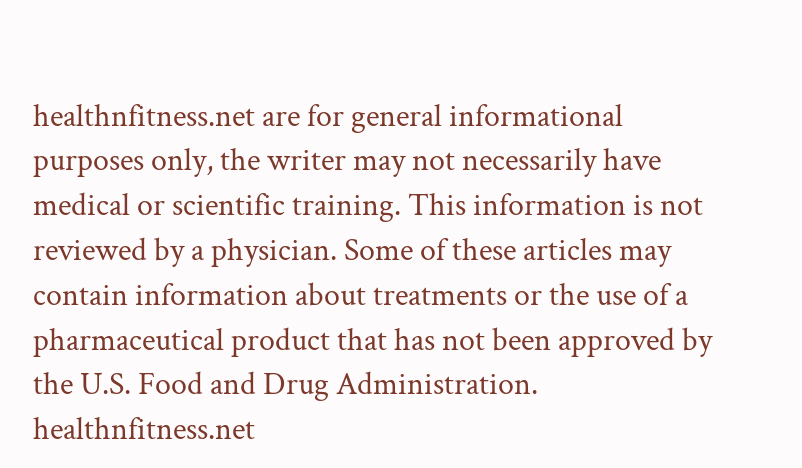healthnfitness.net are for general informational purposes only, the writer may not necessarily have medical or scientific training. This information is not reviewed by a physician. Some of these articles may contain information about treatments or the use of a pharmaceutical product that has not been approved by the U.S. Food and Drug Administration. healthnfitness.net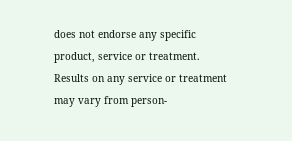does not endorse any specific product, service or treatment. Results on any service or treatment may vary from person-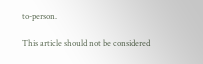to-person.

This article should not be considered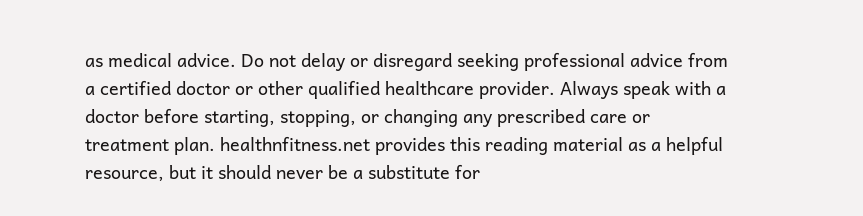as medical advice. Do not delay or disregard seeking professional advice from a certified doctor or other qualified healthcare provider. Always speak with a doctor before starting, stopping, or changing any prescribed care or treatment plan. healthnfitness.net provides this reading material as a helpful resource, but it should never be a substitute for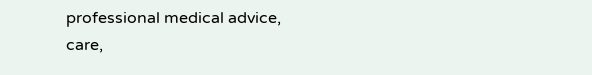professional medical advice, care,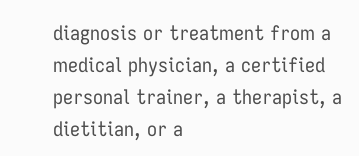diagnosis or treatment from a medical physician, a certified personal trainer, a therapist, a dietitian, or a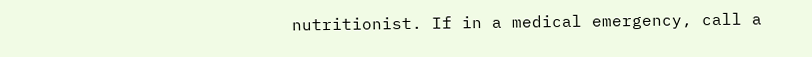nutritionist. If in a medical emergency, call a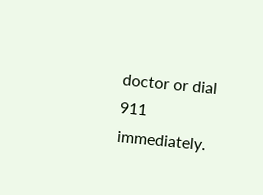doctor or dial 911 immediately.